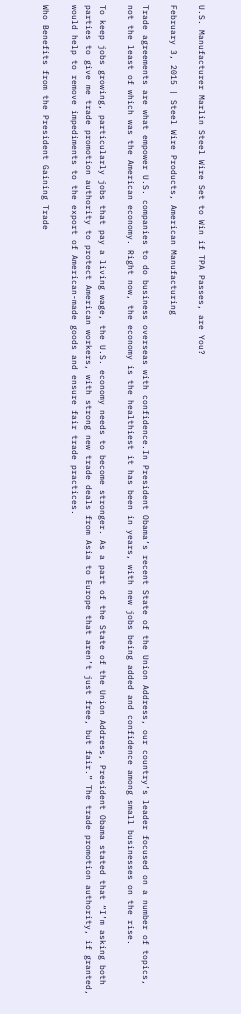U.S. Manufacturer Marlin Steel Wire Set to Win if TPA Passes, are You?

February 3, 2015 | Steel Wire Products, American Manufacturing

Trade agreements are what empower U.S. companies to do business overseas with confidence.In President Obama’s recent State of the Union Address, our country’s leader focused on a number of topics, not the least of which was the American economy. Right now, the economy is the healthiest it has been in years, with new jobs being added and confidence among small businesses on the rise.

To keep jobs growing, particularly jobs that pay a living wage, the U.S. economy needs to become stronger. As a part of the State of the Union Address, President Obama stated that “I’m asking both parties to give me trade promotion authority to protect American workers, with strong new trade deals from Asia to Europe that aren’t just free, but fair.” The trade promotion authority, if granted, would help to remove impediments to the export of American-made goods and ensure fair trade practices.

Who Benefits from the President Gaining Trade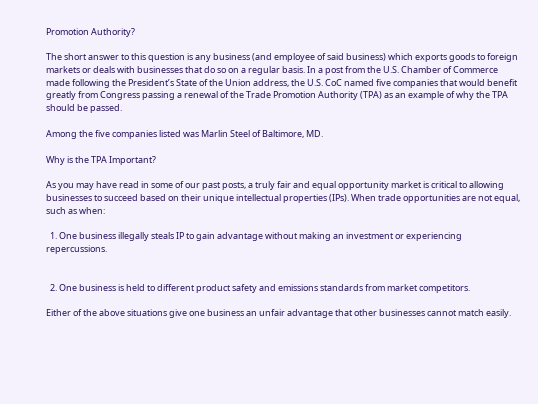Promotion Authority?

The short answer to this question is any business (and employee of said business) which exports goods to foreign markets or deals with businesses that do so on a regular basis. In a post from the U.S. Chamber of Commerce made following the President’s State of the Union address, the U.S. CoC named five companies that would benefit greatly from Congress passing a renewal of the Trade Promotion Authority (TPA) as an example of why the TPA should be passed.

Among the five companies listed was Marlin Steel of Baltimore, MD.

Why is the TPA Important?

As you may have read in some of our past posts, a truly fair and equal opportunity market is critical to allowing businesses to succeed based on their unique intellectual properties (IPs). When trade opportunities are not equal, such as when:

  1. One business illegally steals IP to gain advantage without making an investment or experiencing repercussions.


  2. One business is held to different product safety and emissions standards from market competitors.

Either of the above situations give one business an unfair advantage that other businesses cannot match easily.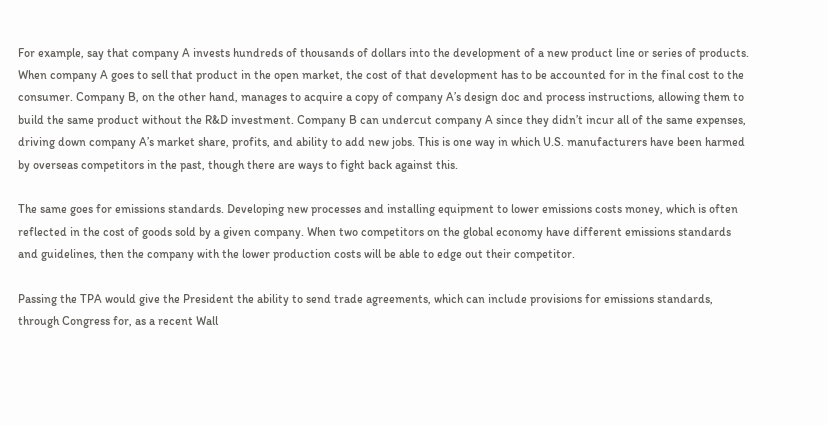For example, say that company A invests hundreds of thousands of dollars into the development of a new product line or series of products. When company A goes to sell that product in the open market, the cost of that development has to be accounted for in the final cost to the consumer. Company B, on the other hand, manages to acquire a copy of company A’s design doc and process instructions, allowing them to build the same product without the R&D investment. Company B can undercut company A since they didn’t incur all of the same expenses, driving down company A’s market share, profits, and ability to add new jobs. This is one way in which U.S. manufacturers have been harmed by overseas competitors in the past, though there are ways to fight back against this.

The same goes for emissions standards. Developing new processes and installing equipment to lower emissions costs money, which is often reflected in the cost of goods sold by a given company. When two competitors on the global economy have different emissions standards and guidelines, then the company with the lower production costs will be able to edge out their competitor.

Passing the TPA would give the President the ability to send trade agreements, which can include provisions for emissions standards, through Congress for, as a recent Wall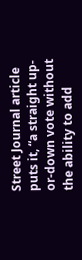Street Journal article puts it, “a straight up-or-down vote without the ability to add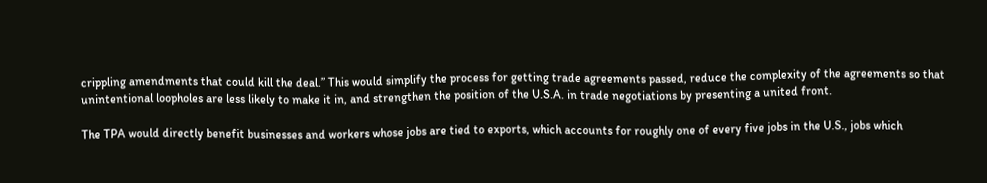crippling amendments that could kill the deal.” This would simplify the process for getting trade agreements passed, reduce the complexity of the agreements so that unintentional loopholes are less likely to make it in, and strengthen the position of the U.S.A. in trade negotiations by presenting a united front.

The TPA would directly benefit businesses and workers whose jobs are tied to exports, which accounts for roughly one of every five jobs in the U.S., jobs which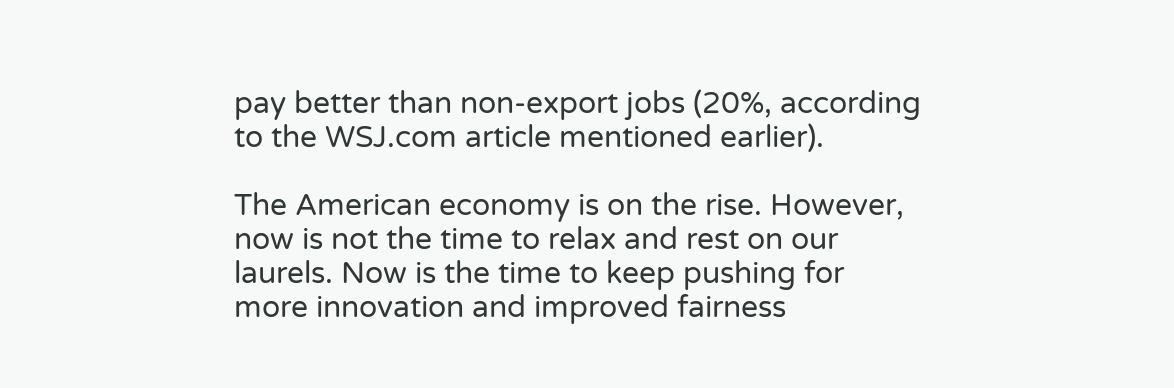pay better than non-export jobs (20%, according to the WSJ.com article mentioned earlier).

The American economy is on the rise. However, now is not the time to relax and rest on our laurels. Now is the time to keep pushing for more innovation and improved fairness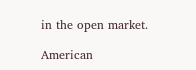in the open market.

American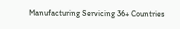Manufacturing Servicing 36+ Countries